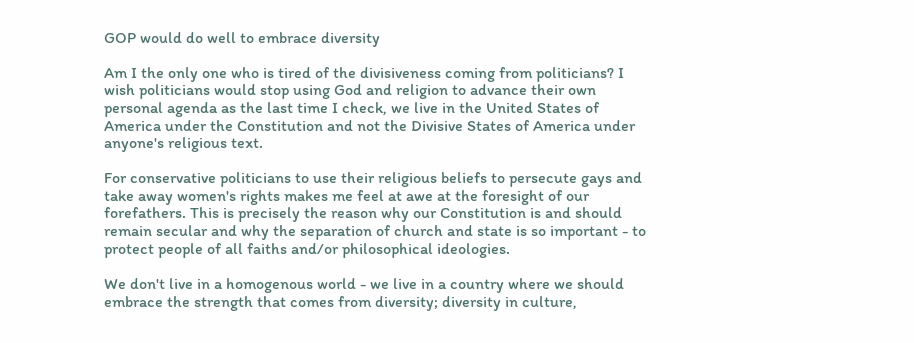GOP would do well to embrace diversity

Am I the only one who is tired of the divisiveness coming from politicians? I wish politicians would stop using God and religion to advance their own personal agenda as the last time I check, we live in the United States of America under the Constitution and not the Divisive States of America under anyone's religious text.

For conservative politicians to use their religious beliefs to persecute gays and take away women's rights makes me feel at awe at the foresight of our forefathers. This is precisely the reason why our Constitution is and should remain secular and why the separation of church and state is so important - to protect people of all faiths and/or philosophical ideologies.

We don't live in a homogenous world - we live in a country where we should embrace the strength that comes from diversity; diversity in culture,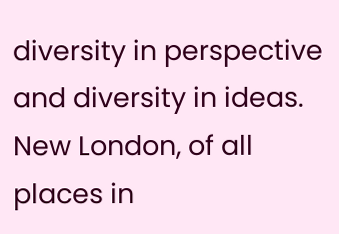diversity in perspective and diversity in ideas. New London, of all places in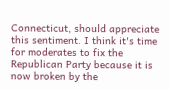Connecticut, should appreciate this sentiment. I think it's time for moderates to fix the Republican Party because it is now broken by the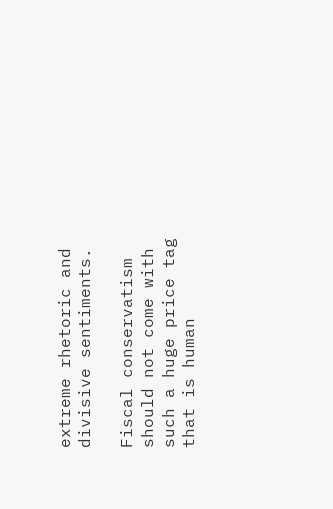extreme rhetoric and divisive sentiments.

Fiscal conservatism should not come with such a huge price tag that is human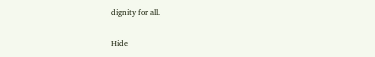dignity for all.

Hide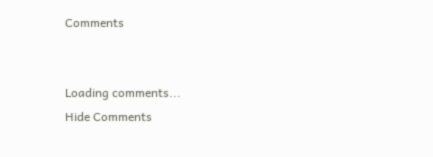Comments


Loading comments...
Hide Comments